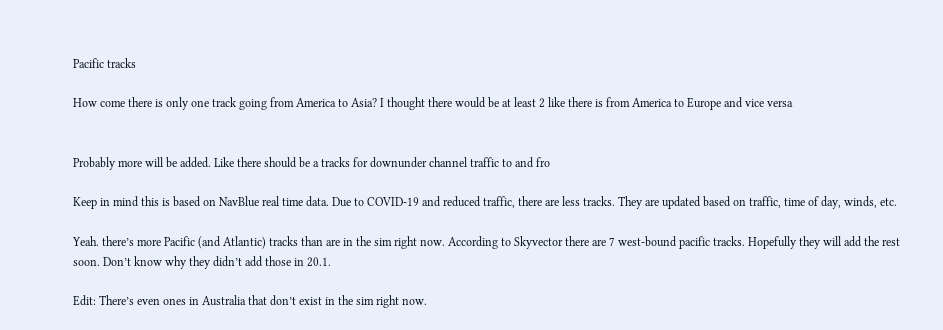Pacific tracks

How come there is only one track going from America to Asia? I thought there would be at least 2 like there is from America to Europe and vice versa


Probably more will be added. Like there should be a tracks for downunder channel traffic to and fro

Keep in mind this is based on NavBlue real time data. Due to COVID-19 and reduced traffic, there are less tracks. They are updated based on traffic, time of day, winds, etc.

Yeah. there’s more Pacific (and Atlantic) tracks than are in the sim right now. According to Skyvector there are 7 west-bound pacific tracks. Hopefully they will add the rest soon. Don’t know why they didn’t add those in 20.1.

Edit: There’s even ones in Australia that don’t exist in the sim right now.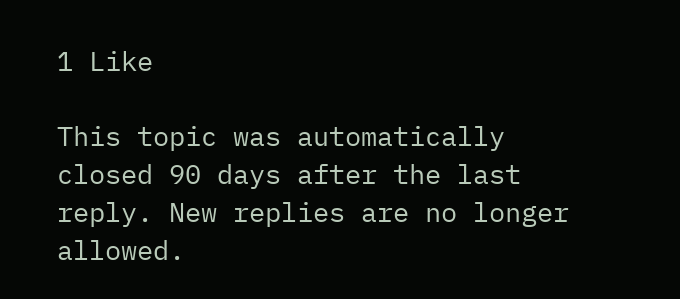1 Like

This topic was automatically closed 90 days after the last reply. New replies are no longer allowed.